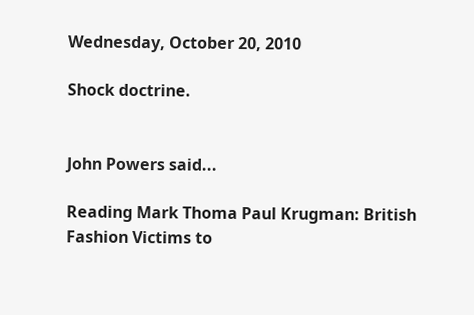Wednesday, October 20, 2010

Shock doctrine.


John Powers said...

Reading Mark Thoma Paul Krugman: British Fashion Victims to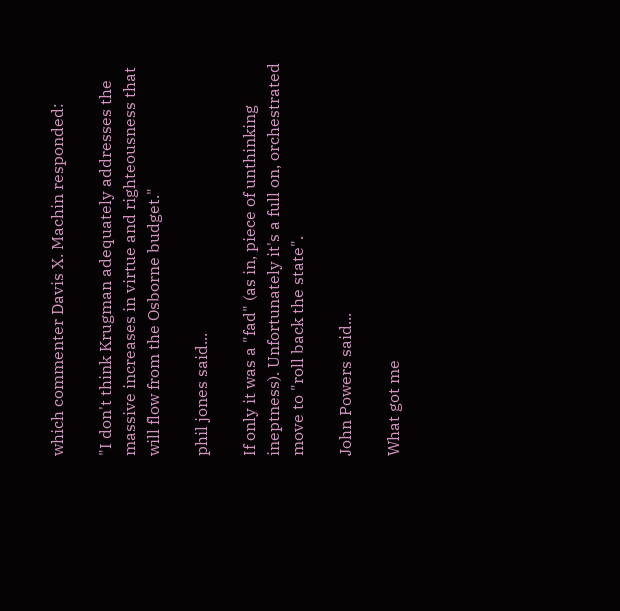which commenter Davis X. Machin responded:

"I don't think Krugman adequately addresses the massive increases in virtue and righteousness that will flow from the Osborne budget."

phil jones said...

If only it was a "fad" (as in, piece of unthinking ineptness). Unfortunately it's a full on, orchestrated move to "roll back the state".

John Powers said...

What got me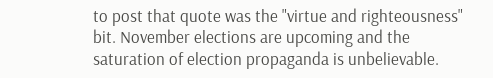to post that quote was the "virtue and righteousness" bit. November elections are upcoming and the saturation of election propaganda is unbelievable.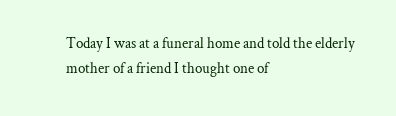Today I was at a funeral home and told the elderly mother of a friend I thought one of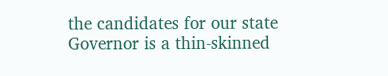the candidates for our state Governor is a thin-skinned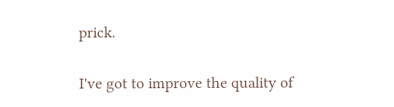prick.

I've got to improve the quality of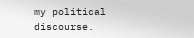my political discourse.